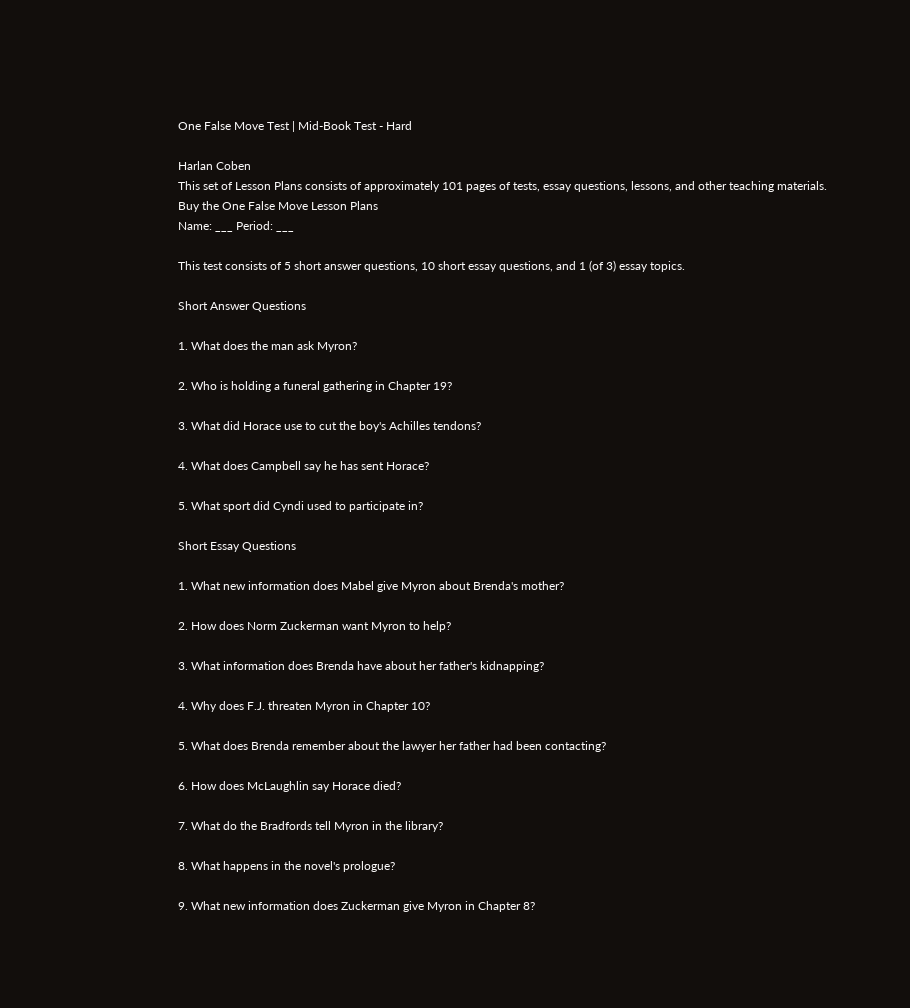One False Move Test | Mid-Book Test - Hard

Harlan Coben
This set of Lesson Plans consists of approximately 101 pages of tests, essay questions, lessons, and other teaching materials.
Buy the One False Move Lesson Plans
Name: ___ Period: ___

This test consists of 5 short answer questions, 10 short essay questions, and 1 (of 3) essay topics.

Short Answer Questions

1. What does the man ask Myron?

2. Who is holding a funeral gathering in Chapter 19?

3. What did Horace use to cut the boy's Achilles tendons?

4. What does Campbell say he has sent Horace?

5. What sport did Cyndi used to participate in?

Short Essay Questions

1. What new information does Mabel give Myron about Brenda's mother?

2. How does Norm Zuckerman want Myron to help?

3. What information does Brenda have about her father's kidnapping?

4. Why does F.J. threaten Myron in Chapter 10?

5. What does Brenda remember about the lawyer her father had been contacting?

6. How does McLaughlin say Horace died?

7. What do the Bradfords tell Myron in the library?

8. What happens in the novel's prologue?

9. What new information does Zuckerman give Myron in Chapter 8?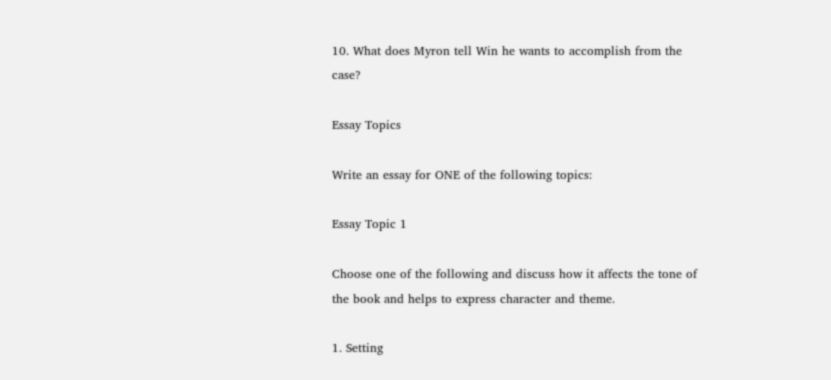10. What does Myron tell Win he wants to accomplish from the case?

Essay Topics

Write an essay for ONE of the following topics:

Essay Topic 1

Choose one of the following and discuss how it affects the tone of the book and helps to express character and theme.

1. Setting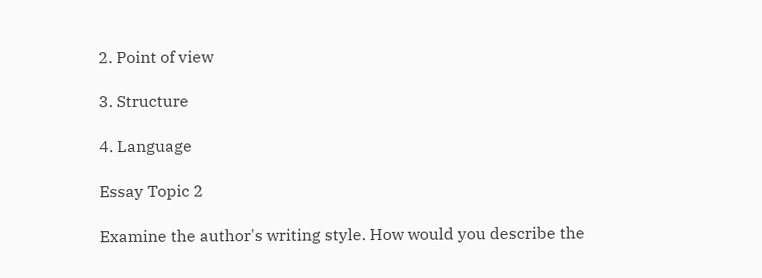2. Point of view

3. Structure

4. Language

Essay Topic 2

Examine the author's writing style. How would you describe the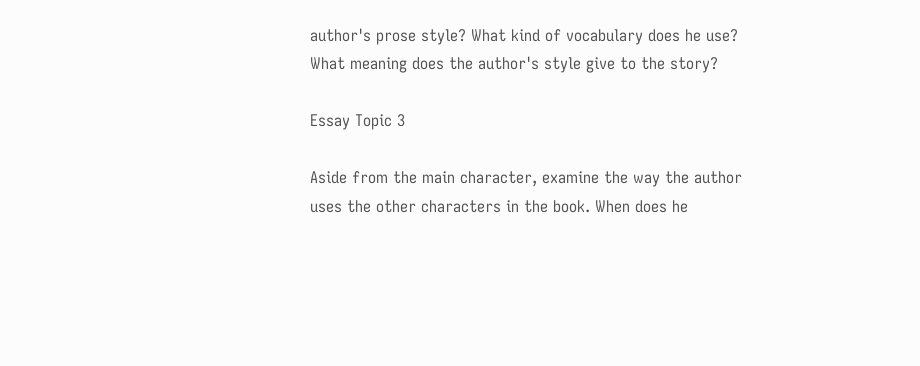author's prose style? What kind of vocabulary does he use? What meaning does the author's style give to the story?

Essay Topic 3

Aside from the main character, examine the way the author uses the other characters in the book. When does he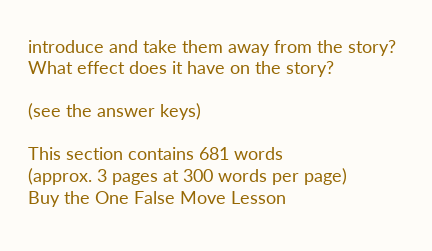introduce and take them away from the story? What effect does it have on the story?

(see the answer keys)

This section contains 681 words
(approx. 3 pages at 300 words per page)
Buy the One False Move Lesson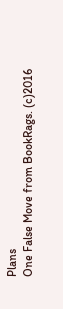Plans
One False Move from BookRags. (c)2016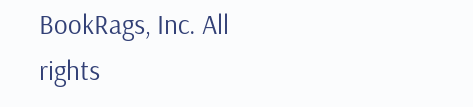BookRags, Inc. All rights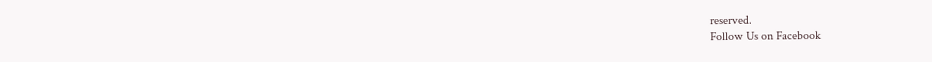reserved.
Follow Us on Facebook